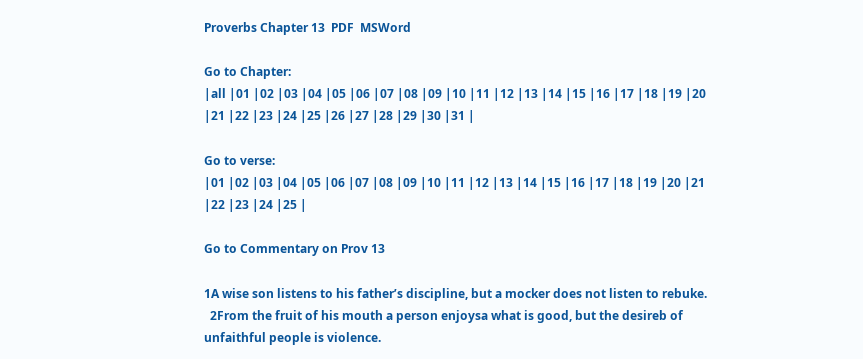Proverbs Chapter 13  PDF  MSWord

Go to Chapter:
|all |01 |02 |03 |04 |05 |06 |07 |08 |09 |10 |11 |12 |13 |14 |15 |16 |17 |18 |19 |20 |21 |22 |23 |24 |25 |26 |27 |28 |29 |30 |31 |

Go to verse:
|01 |02 |03 |04 |05 |06 |07 |08 |09 |10 |11 |12 |13 |14 |15 |16 |17 |18 |19 |20 |21 |22 |23 |24 |25 |

Go to Commentary on Prov 13

1A wise son listens to his father’s discipline, but a mocker does not listen to rebuke.
  2From the fruit of his mouth a person enjoysa what is good, but the desireb of unfaithful people is violence.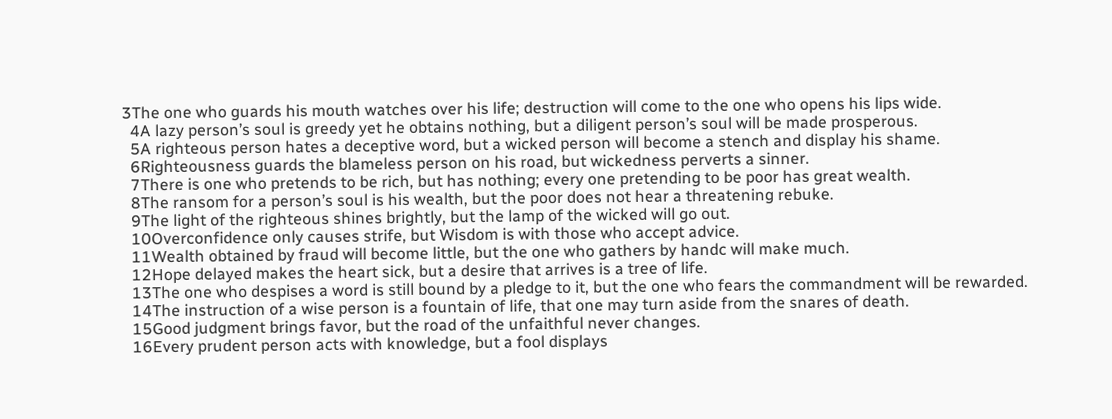3The one who guards his mouth watches over his life; destruction will come to the one who opens his lips wide.
  4A lazy person’s soul is greedy yet he obtains nothing, but a diligent person’s soul will be made prosperous.
  5A righteous person hates a deceptive word, but a wicked person will become a stench and display his shame.
  6Righteousness guards the blameless person on his road, but wickedness perverts a sinner.
  7There is one who pretends to be rich, but has nothing; every one pretending to be poor has great wealth.
  8The ransom for a person’s soul is his wealth, but the poor does not hear a threatening rebuke.
  9The light of the righteous shines brightly, but the lamp of the wicked will go out.
  10Overconfidence only causes strife, but Wisdom is with those who accept advice.
  11Wealth obtained by fraud will become little, but the one who gathers by handc will make much.
  12Hope delayed makes the heart sick, but a desire that arrives is a tree of life.
  13The one who despises a word is still bound by a pledge to it, but the one who fears the commandment will be rewarded.
  14The instruction of a wise person is a fountain of life, that one may turn aside from the snares of death.
  15Good judgment brings favor, but the road of the unfaithful never changes.
  16Every prudent person acts with knowledge, but a fool displays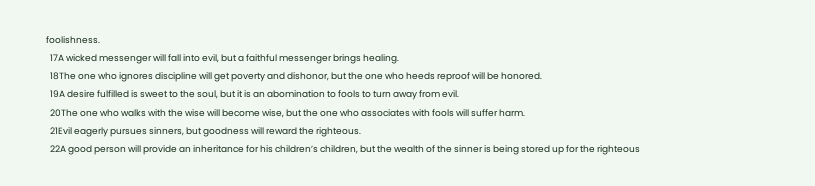foolishness.
  17A wicked messenger will fall into evil, but a faithful messenger brings healing.
  18The one who ignores discipline will get poverty and dishonor, but the one who heeds reproof will be honored.
  19A desire fulfilled is sweet to the soul, but it is an abomination to fools to turn away from evil.
  20The one who walks with the wise will become wise, but the one who associates with fools will suffer harm.
  21Evil eagerly pursues sinners, but goodness will reward the righteous.
  22A good person will provide an inheritance for his children’s children, but the wealth of the sinner is being stored up for the righteous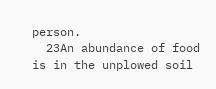person.
  23An abundance of food is in the unplowed soil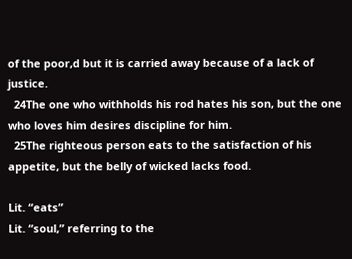of the poor,d but it is carried away because of a lack of justice.
  24The one who withholds his rod hates his son, but the one who loves him desires discipline for him.
  25The righteous person eats to the satisfaction of his appetite, but the belly of wicked lacks food.

Lit. “eats”
Lit. “soul,” referring to the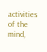activities of the mind,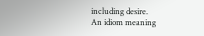including desire.
An idiom meaning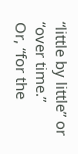“little by little” or “over time.”
Or, “for the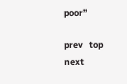poor”

prev   top   next